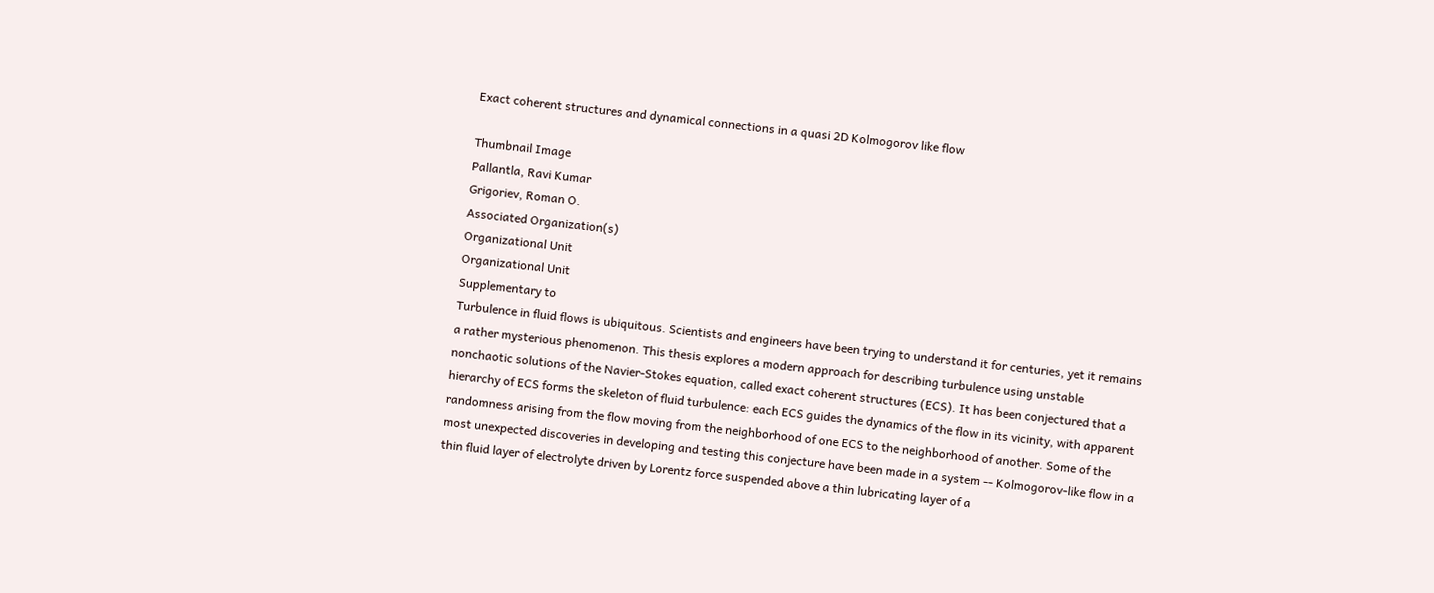Exact coherent structures and dynamical connections in a quasi 2D Kolmogorov like flow

Thumbnail Image
Pallantla, Ravi Kumar
Grigoriev, Roman O.
Associated Organization(s)
Organizational Unit
Organizational Unit
Supplementary to
Turbulence in fluid flows is ubiquitous. Scientists and engineers have been trying to understand it for centuries, yet it remains a rather mysterious phenomenon. This thesis explores a modern approach for describing turbulence using unstable nonchaotic solutions of the Navier-Stokes equation, called exact coherent structures (ECS). It has been conjectured that a hierarchy of ECS forms the skeleton of fluid turbulence: each ECS guides the dynamics of the flow in its vicinity, with apparent randomness arising from the flow moving from the neighborhood of one ECS to the neighborhood of another. Some of the most unexpected discoveries in developing and testing this conjecture have been made in a system -- Kolmogorov-like flow in a thin fluid layer of electrolyte driven by Lorentz force suspended above a thin lubricating layer of a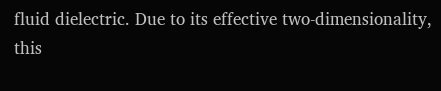fluid dielectric. Due to its effective two-dimensionality, this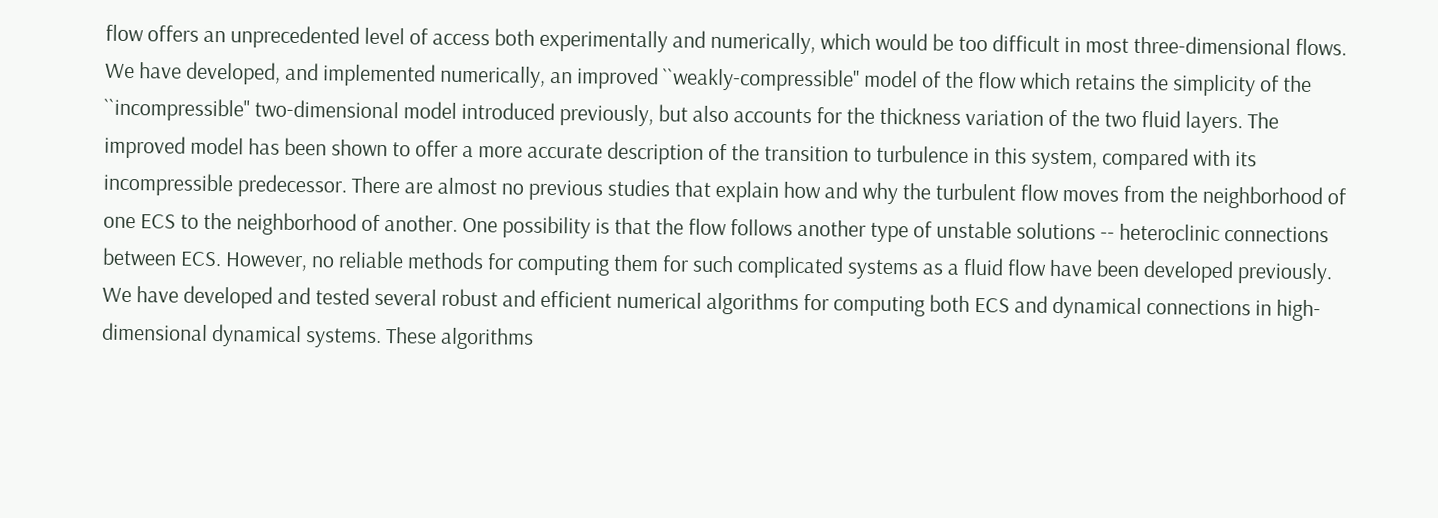flow offers an unprecedented level of access both experimentally and numerically, which would be too difficult in most three-dimensional flows. We have developed, and implemented numerically, an improved ``weakly-compressible'' model of the flow which retains the simplicity of the ``incompressible'' two-dimensional model introduced previously, but also accounts for the thickness variation of the two fluid layers. The improved model has been shown to offer a more accurate description of the transition to turbulence in this system, compared with its incompressible predecessor. There are almost no previous studies that explain how and why the turbulent flow moves from the neighborhood of one ECS to the neighborhood of another. One possibility is that the flow follows another type of unstable solutions -- heteroclinic connections between ECS. However, no reliable methods for computing them for such complicated systems as a fluid flow have been developed previously. We have developed and tested several robust and efficient numerical algorithms for computing both ECS and dynamical connections in high-dimensional dynamical systems. These algorithms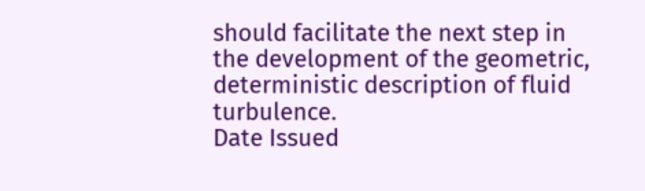should facilitate the next step in the development of the geometric, deterministic description of fluid turbulence.
Date Issued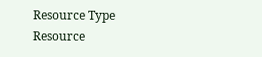Resource Type
Resource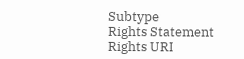Subtype
Rights Statement
Rights URI